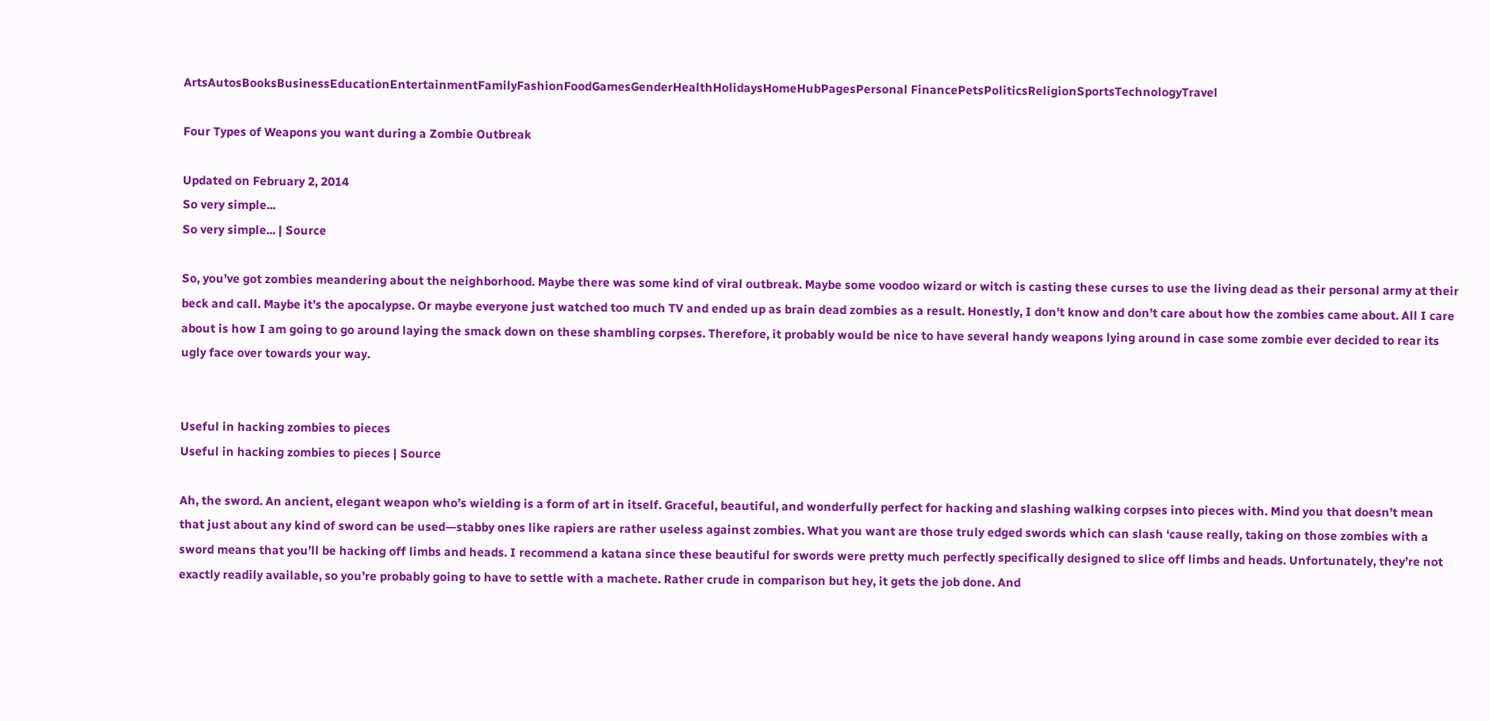ArtsAutosBooksBusinessEducationEntertainmentFamilyFashionFoodGamesGenderHealthHolidaysHomeHubPagesPersonal FinancePetsPoliticsReligionSportsTechnologyTravel

Four Types of Weapons you want during a Zombie Outbreak

Updated on February 2, 2014
So very simple...
So very simple... | Source

So, you’ve got zombies meandering about the neighborhood. Maybe there was some kind of viral outbreak. Maybe some voodoo wizard or witch is casting these curses to use the living dead as their personal army at their beck and call. Maybe it’s the apocalypse. Or maybe everyone just watched too much TV and ended up as brain dead zombies as a result. Honestly, I don’t know and don’t care about how the zombies came about. All I care about is how I am going to go around laying the smack down on these shambling corpses. Therefore, it probably would be nice to have several handy weapons lying around in case some zombie ever decided to rear its ugly face over towards your way.


Useful in hacking zombies to pieces
Useful in hacking zombies to pieces | Source

Ah, the sword. An ancient, elegant weapon who’s wielding is a form of art in itself. Graceful, beautiful, and wonderfully perfect for hacking and slashing walking corpses into pieces with. Mind you that doesn’t mean that just about any kind of sword can be used—stabby ones like rapiers are rather useless against zombies. What you want are those truly edged swords which can slash ‘cause really, taking on those zombies with a sword means that you’ll be hacking off limbs and heads. I recommend a katana since these beautiful for swords were pretty much perfectly specifically designed to slice off limbs and heads. Unfortunately, they’re not exactly readily available, so you’re probably going to have to settle with a machete. Rather crude in comparison but hey, it gets the job done. And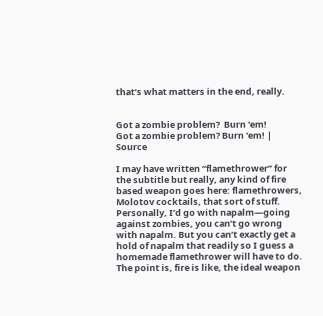that’s what matters in the end, really.


Got a zombie problem?  Burn 'em!
Got a zombie problem? Burn 'em! | Source

I may have written “flamethrower” for the subtitle but really, any kind of fire based weapon goes here: flamethrowers, Molotov cocktails, that sort of stuff. Personally, I’d go with napalm—going against zombies, you can’t go wrong with napalm. But you can’t exactly get a hold of napalm that readily so I guess a homemade flamethrower will have to do. The point is, fire is like, the ideal weapon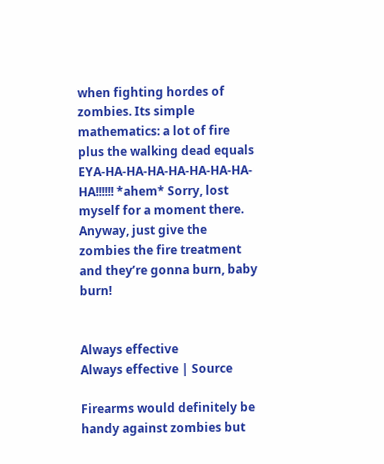when fighting hordes of zombies. Its simple mathematics: a lot of fire plus the walking dead equals EYA-HA-HA-HA-HA-HA-HA-HA-HA!!!!!! *ahem* Sorry, lost myself for a moment there. Anyway, just give the zombies the fire treatment and they’re gonna burn, baby burn!


Always effective
Always effective | Source

Firearms would definitely be handy against zombies but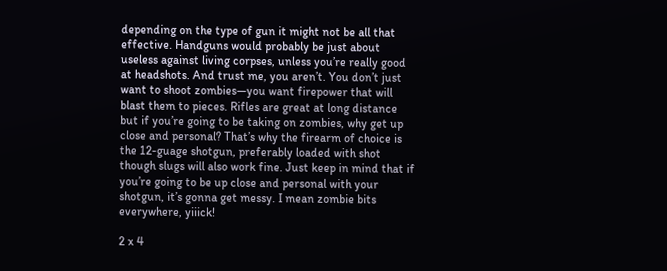depending on the type of gun it might not be all that effective. Handguns would probably be just about useless against living corpses, unless you’re really good at headshots. And trust me, you aren’t. You don’t just want to shoot zombies—you want firepower that will blast them to pieces. Rifles are great at long distance but if you’re going to be taking on zombies, why get up close and personal? That’s why the firearm of choice is the 12-guage shotgun, preferably loaded with shot though slugs will also work fine. Just keep in mind that if you’re going to be up close and personal with your shotgun, it’s gonna get messy. I mean zombie bits everywhere, yiiick!

2 x 4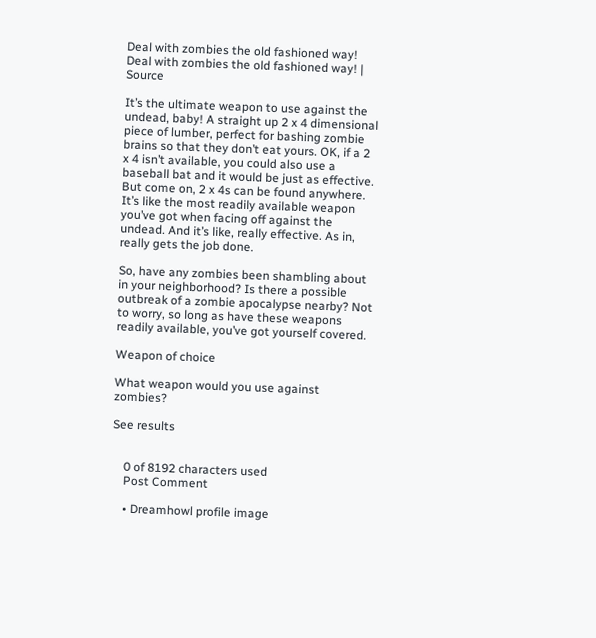Deal with zombies the old fashioned way!
Deal with zombies the old fashioned way! | Source

It’s the ultimate weapon to use against the undead, baby! A straight up 2 x 4 dimensional piece of lumber, perfect for bashing zombie brains so that they don’t eat yours. OK, if a 2 x 4 isn’t available, you could also use a baseball bat and it would be just as effective. But come on, 2 x 4s can be found anywhere. It’s like the most readily available weapon you’ve got when facing off against the undead. And it’s like, really effective. As in, really gets the job done.

So, have any zombies been shambling about in your neighborhood? Is there a possible outbreak of a zombie apocalypse nearby? Not to worry, so long as have these weapons readily available, you’ve got yourself covered.

Weapon of choice

What weapon would you use against zombies?

See results


    0 of 8192 characters used
    Post Comment

    • Dreamhowl profile image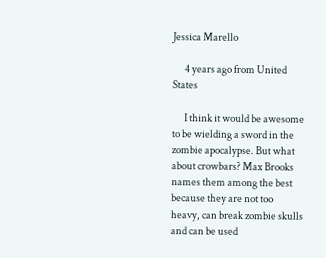Jessica Marello

      4 years ago from United States

      I think it would be awesome to be wielding a sword in the zombie apocalypse. But what about crowbars? Max Brooks names them among the best because they are not too heavy, can break zombie skulls and can be used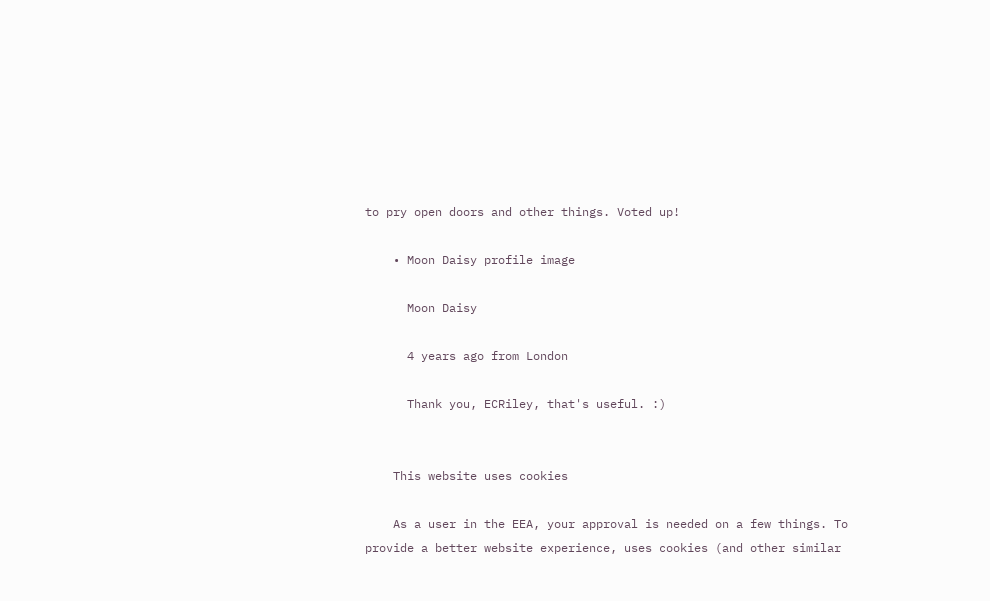to pry open doors and other things. Voted up!

    • Moon Daisy profile image

      Moon Daisy

      4 years ago from London

      Thank you, ECRiley, that's useful. :)


    This website uses cookies

    As a user in the EEA, your approval is needed on a few things. To provide a better website experience, uses cookies (and other similar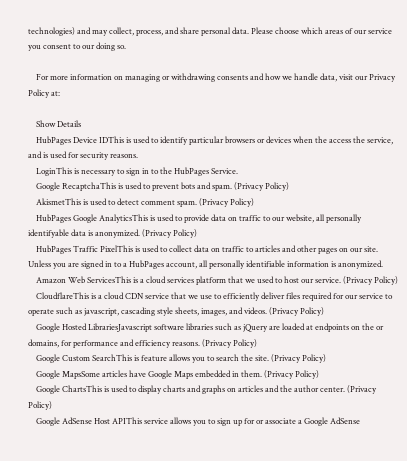technologies) and may collect, process, and share personal data. Please choose which areas of our service you consent to our doing so.

    For more information on managing or withdrawing consents and how we handle data, visit our Privacy Policy at:

    Show Details
    HubPages Device IDThis is used to identify particular browsers or devices when the access the service, and is used for security reasons.
    LoginThis is necessary to sign in to the HubPages Service.
    Google RecaptchaThis is used to prevent bots and spam. (Privacy Policy)
    AkismetThis is used to detect comment spam. (Privacy Policy)
    HubPages Google AnalyticsThis is used to provide data on traffic to our website, all personally identifyable data is anonymized. (Privacy Policy)
    HubPages Traffic PixelThis is used to collect data on traffic to articles and other pages on our site. Unless you are signed in to a HubPages account, all personally identifiable information is anonymized.
    Amazon Web ServicesThis is a cloud services platform that we used to host our service. (Privacy Policy)
    CloudflareThis is a cloud CDN service that we use to efficiently deliver files required for our service to operate such as javascript, cascading style sheets, images, and videos. (Privacy Policy)
    Google Hosted LibrariesJavascript software libraries such as jQuery are loaded at endpoints on the or domains, for performance and efficiency reasons. (Privacy Policy)
    Google Custom SearchThis is feature allows you to search the site. (Privacy Policy)
    Google MapsSome articles have Google Maps embedded in them. (Privacy Policy)
    Google ChartsThis is used to display charts and graphs on articles and the author center. (Privacy Policy)
    Google AdSense Host APIThis service allows you to sign up for or associate a Google AdSense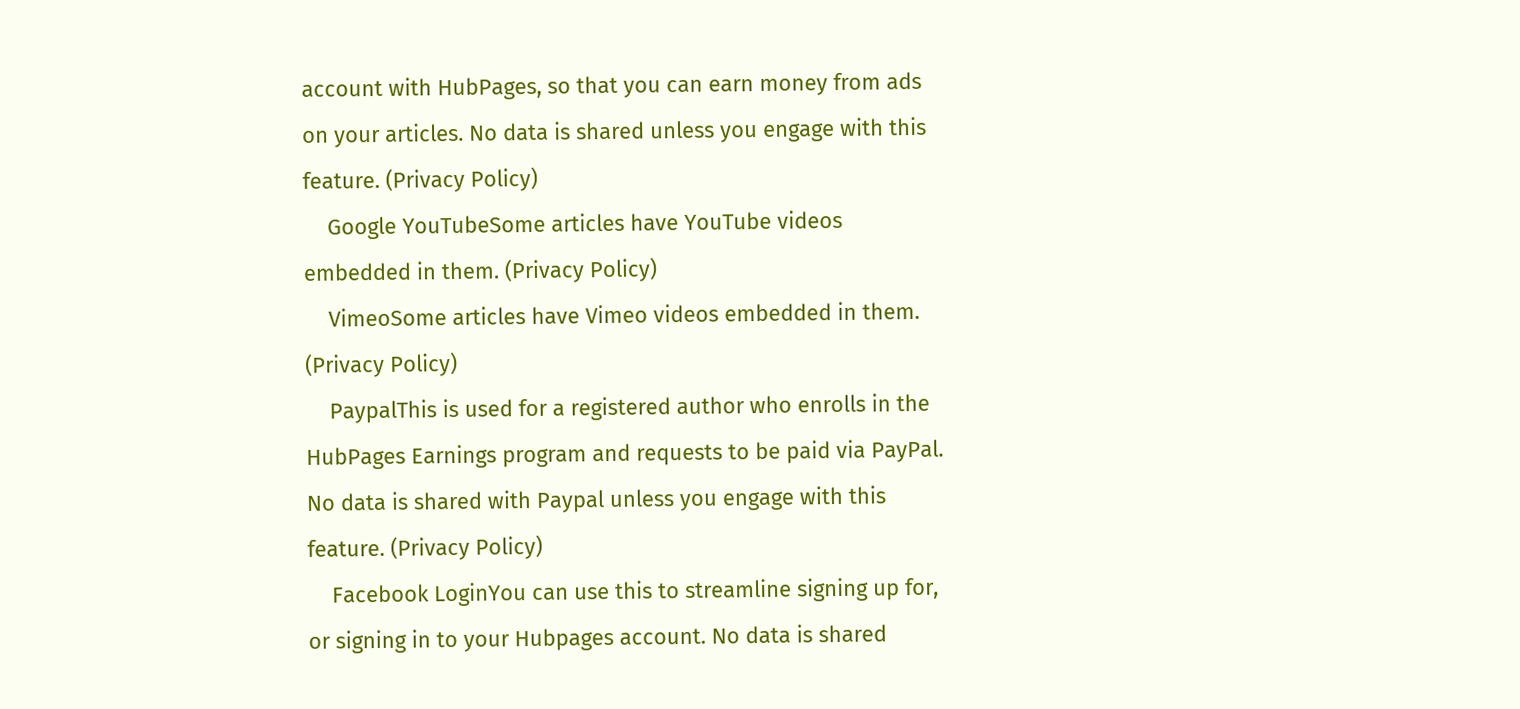account with HubPages, so that you can earn money from ads on your articles. No data is shared unless you engage with this feature. (Privacy Policy)
    Google YouTubeSome articles have YouTube videos embedded in them. (Privacy Policy)
    VimeoSome articles have Vimeo videos embedded in them. (Privacy Policy)
    PaypalThis is used for a registered author who enrolls in the HubPages Earnings program and requests to be paid via PayPal. No data is shared with Paypal unless you engage with this feature. (Privacy Policy)
    Facebook LoginYou can use this to streamline signing up for, or signing in to your Hubpages account. No data is shared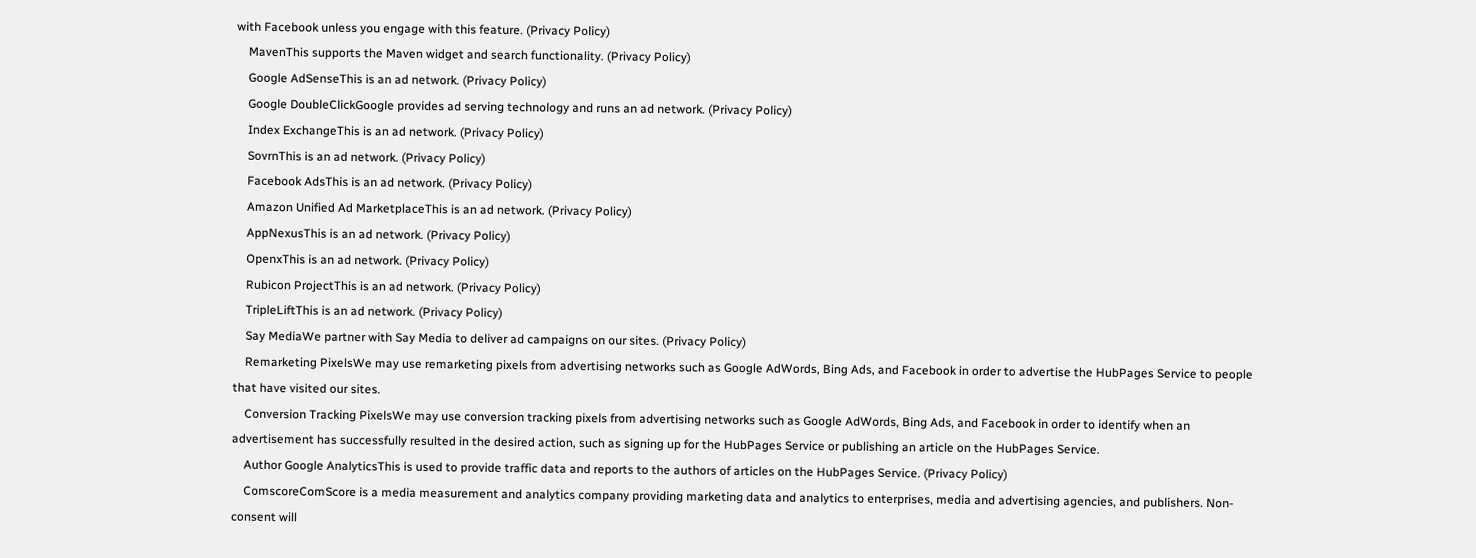with Facebook unless you engage with this feature. (Privacy Policy)
    MavenThis supports the Maven widget and search functionality. (Privacy Policy)
    Google AdSenseThis is an ad network. (Privacy Policy)
    Google DoubleClickGoogle provides ad serving technology and runs an ad network. (Privacy Policy)
    Index ExchangeThis is an ad network. (Privacy Policy)
    SovrnThis is an ad network. (Privacy Policy)
    Facebook AdsThis is an ad network. (Privacy Policy)
    Amazon Unified Ad MarketplaceThis is an ad network. (Privacy Policy)
    AppNexusThis is an ad network. (Privacy Policy)
    OpenxThis is an ad network. (Privacy Policy)
    Rubicon ProjectThis is an ad network. (Privacy Policy)
    TripleLiftThis is an ad network. (Privacy Policy)
    Say MediaWe partner with Say Media to deliver ad campaigns on our sites. (Privacy Policy)
    Remarketing PixelsWe may use remarketing pixels from advertising networks such as Google AdWords, Bing Ads, and Facebook in order to advertise the HubPages Service to people that have visited our sites.
    Conversion Tracking PixelsWe may use conversion tracking pixels from advertising networks such as Google AdWords, Bing Ads, and Facebook in order to identify when an advertisement has successfully resulted in the desired action, such as signing up for the HubPages Service or publishing an article on the HubPages Service.
    Author Google AnalyticsThis is used to provide traffic data and reports to the authors of articles on the HubPages Service. (Privacy Policy)
    ComscoreComScore is a media measurement and analytics company providing marketing data and analytics to enterprises, media and advertising agencies, and publishers. Non-consent will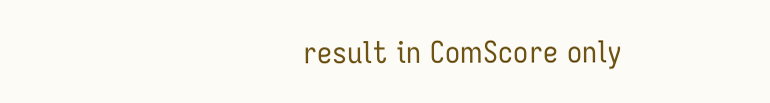result in ComScore only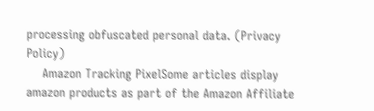processing obfuscated personal data. (Privacy Policy)
    Amazon Tracking PixelSome articles display amazon products as part of the Amazon Affiliate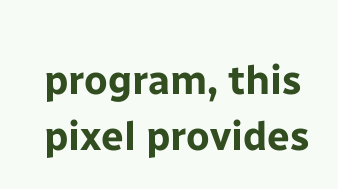program, this pixel provides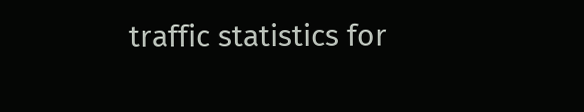traffic statistics for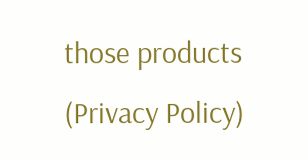those products (Privacy Policy)